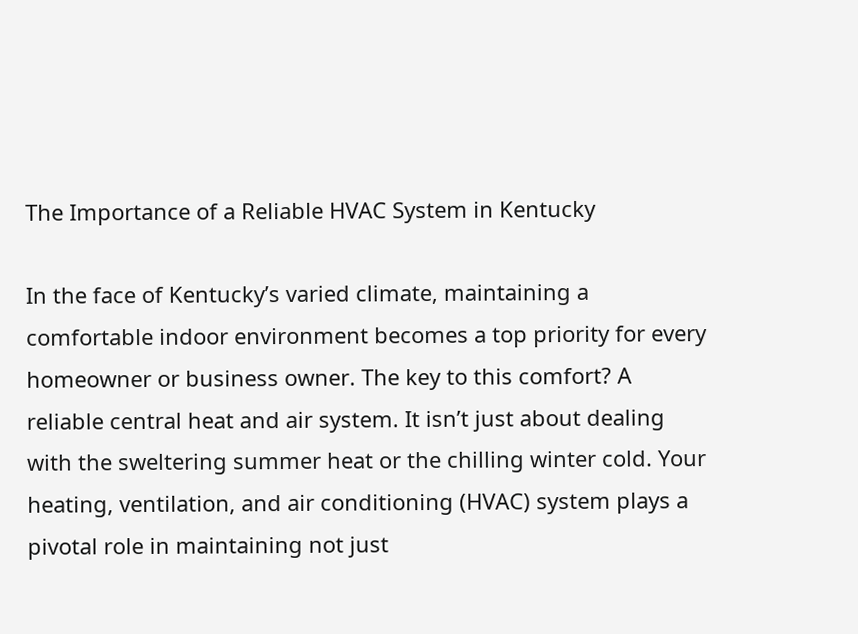The Importance of a Reliable HVAC System in Kentucky

In the face of Kentucky’s varied climate, maintaining a comfortable indoor environment becomes a top priority for every homeowner or business owner. The key to this comfort? A reliable central heat and air system. It isn’t just about dealing with the sweltering summer heat or the chilling winter cold. Your heating, ventilation, and air conditioning (HVAC) system plays a pivotal role in maintaining not just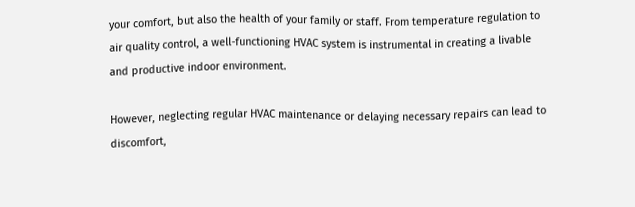your comfort, but also the health of your family or staff. From temperature regulation to air quality control, a well-functioning HVAC system is instrumental in creating a livable and productive indoor environment.

However, neglecting regular HVAC maintenance or delaying necessary repairs can lead to discomfort,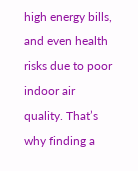high energy bills, and even health risks due to poor indoor air quality. That’s why finding a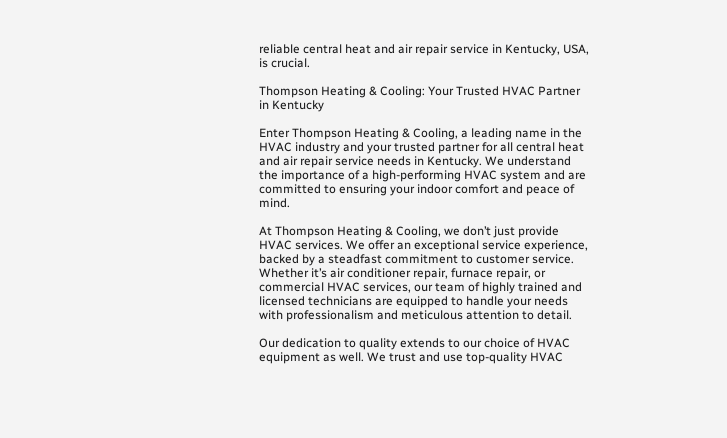reliable central heat and air repair service in Kentucky, USA, is crucial.

Thompson Heating & Cooling: Your Trusted HVAC Partner in Kentucky

Enter Thompson Heating & Cooling, a leading name in the HVAC industry and your trusted partner for all central heat and air repair service needs in Kentucky. We understand the importance of a high-performing HVAC system and are committed to ensuring your indoor comfort and peace of mind.

At Thompson Heating & Cooling, we don’t just provide HVAC services. We offer an exceptional service experience, backed by a steadfast commitment to customer service. Whether it’s air conditioner repair, furnace repair, or commercial HVAC services, our team of highly trained and licensed technicians are equipped to handle your needs with professionalism and meticulous attention to detail.

Our dedication to quality extends to our choice of HVAC equipment as well. We trust and use top-quality HVAC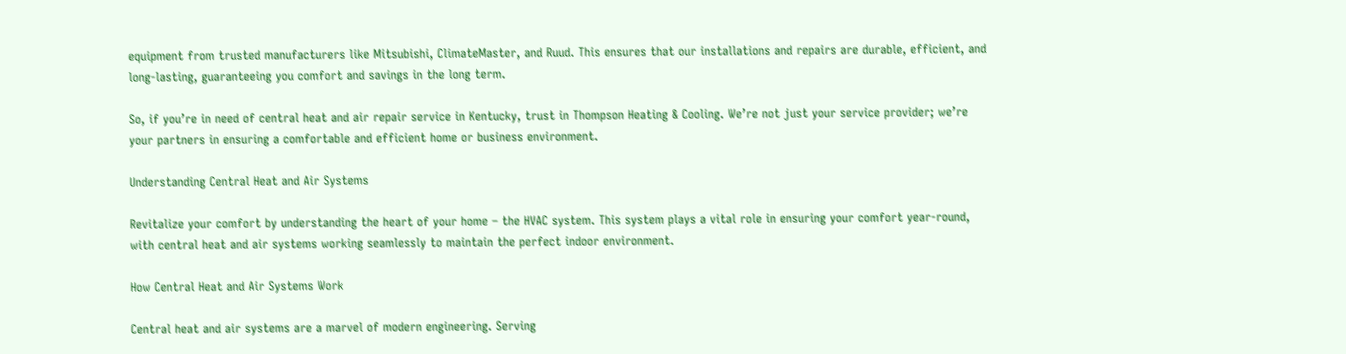equipment from trusted manufacturers like Mitsubishi, ClimateMaster, and Ruud. This ensures that our installations and repairs are durable, efficient, and long-lasting, guaranteeing you comfort and savings in the long term.

So, if you’re in need of central heat and air repair service in Kentucky, trust in Thompson Heating & Cooling. We’re not just your service provider; we’re your partners in ensuring a comfortable and efficient home or business environment.

Understanding Central Heat and Air Systems

Revitalize your comfort by understanding the heart of your home – the HVAC system. This system plays a vital role in ensuring your comfort year-round, with central heat and air systems working seamlessly to maintain the perfect indoor environment.

How Central Heat and Air Systems Work

Central heat and air systems are a marvel of modern engineering. Serving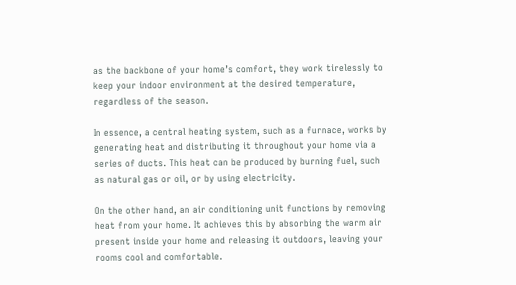as the backbone of your home’s comfort, they work tirelessly to keep your indoor environment at the desired temperature, regardless of the season.

In essence, a central heating system, such as a furnace, works by generating heat and distributing it throughout your home via a series of ducts. This heat can be produced by burning fuel, such as natural gas or oil, or by using electricity.

On the other hand, an air conditioning unit functions by removing heat from your home. It achieves this by absorbing the warm air present inside your home and releasing it outdoors, leaving your rooms cool and comfortable.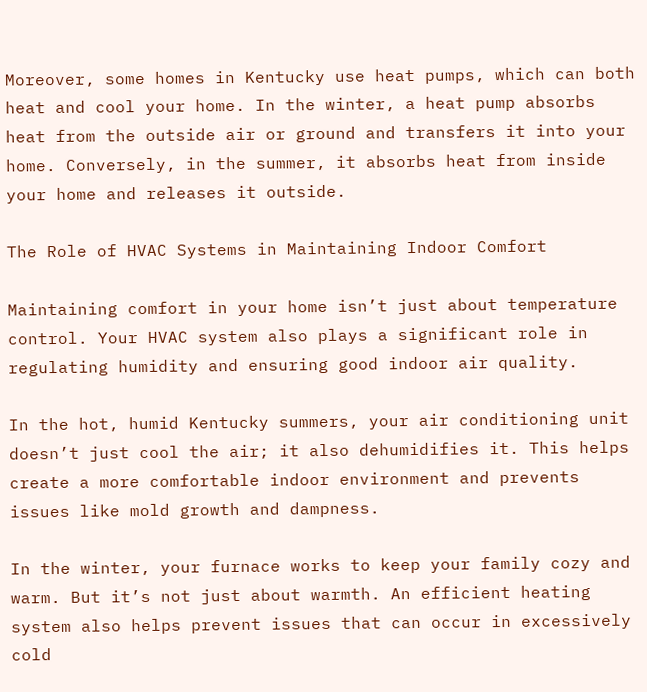Moreover, some homes in Kentucky use heat pumps, which can both heat and cool your home. In the winter, a heat pump absorbs heat from the outside air or ground and transfers it into your home. Conversely, in the summer, it absorbs heat from inside your home and releases it outside.

The Role of HVAC Systems in Maintaining Indoor Comfort

Maintaining comfort in your home isn’t just about temperature control. Your HVAC system also plays a significant role in regulating humidity and ensuring good indoor air quality.

In the hot, humid Kentucky summers, your air conditioning unit doesn’t just cool the air; it also dehumidifies it. This helps create a more comfortable indoor environment and prevents issues like mold growth and dampness.

In the winter, your furnace works to keep your family cozy and warm. But it’s not just about warmth. An efficient heating system also helps prevent issues that can occur in excessively cold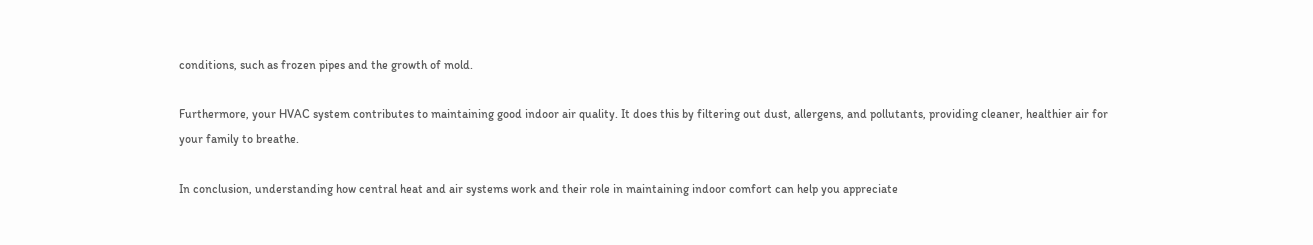conditions, such as frozen pipes and the growth of mold.

Furthermore, your HVAC system contributes to maintaining good indoor air quality. It does this by filtering out dust, allergens, and pollutants, providing cleaner, healthier air for your family to breathe.

In conclusion, understanding how central heat and air systems work and their role in maintaining indoor comfort can help you appreciate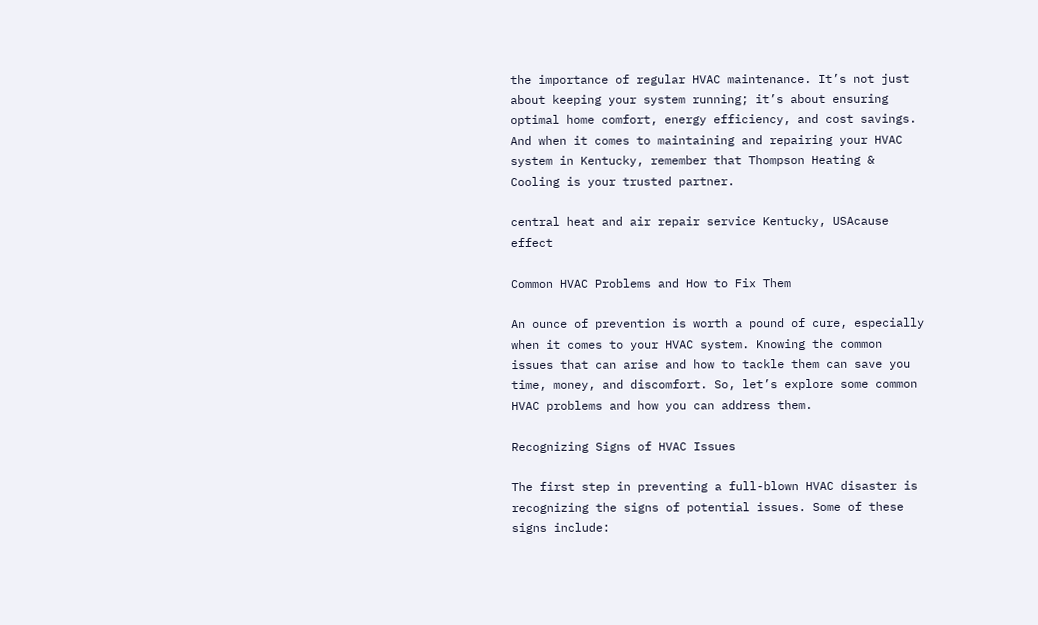the importance of regular HVAC maintenance. It’s not just about keeping your system running; it’s about ensuring optimal home comfort, energy efficiency, and cost savings. And when it comes to maintaining and repairing your HVAC system in Kentucky, remember that Thompson Heating & Cooling is your trusted partner.

central heat and air repair service Kentucky, USAcause effect

Common HVAC Problems and How to Fix Them

An ounce of prevention is worth a pound of cure, especially when it comes to your HVAC system. Knowing the common issues that can arise and how to tackle them can save you time, money, and discomfort. So, let’s explore some common HVAC problems and how you can address them.

Recognizing Signs of HVAC Issues

The first step in preventing a full-blown HVAC disaster is recognizing the signs of potential issues. Some of these signs include: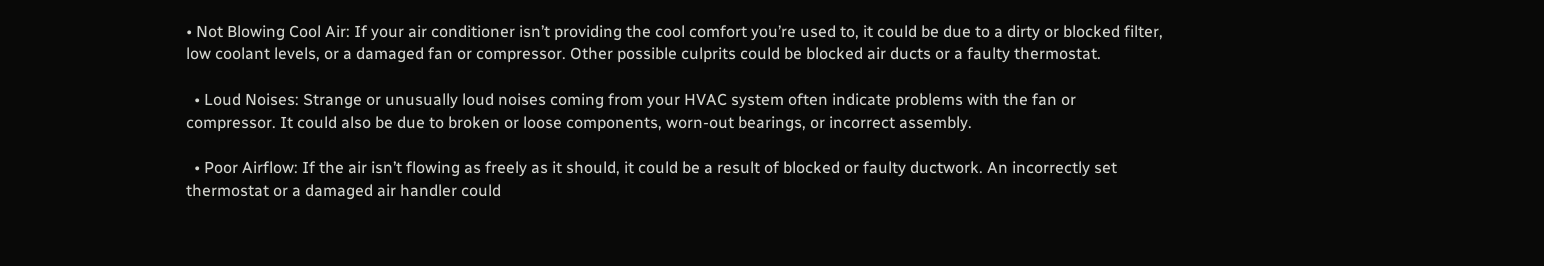• Not Blowing Cool Air: If your air conditioner isn’t providing the cool comfort you’re used to, it could be due to a dirty or blocked filter, low coolant levels, or a damaged fan or compressor. Other possible culprits could be blocked air ducts or a faulty thermostat.

  • Loud Noises: Strange or unusually loud noises coming from your HVAC system often indicate problems with the fan or compressor. It could also be due to broken or loose components, worn-out bearings, or incorrect assembly.

  • Poor Airflow: If the air isn’t flowing as freely as it should, it could be a result of blocked or faulty ductwork. An incorrectly set thermostat or a damaged air handler could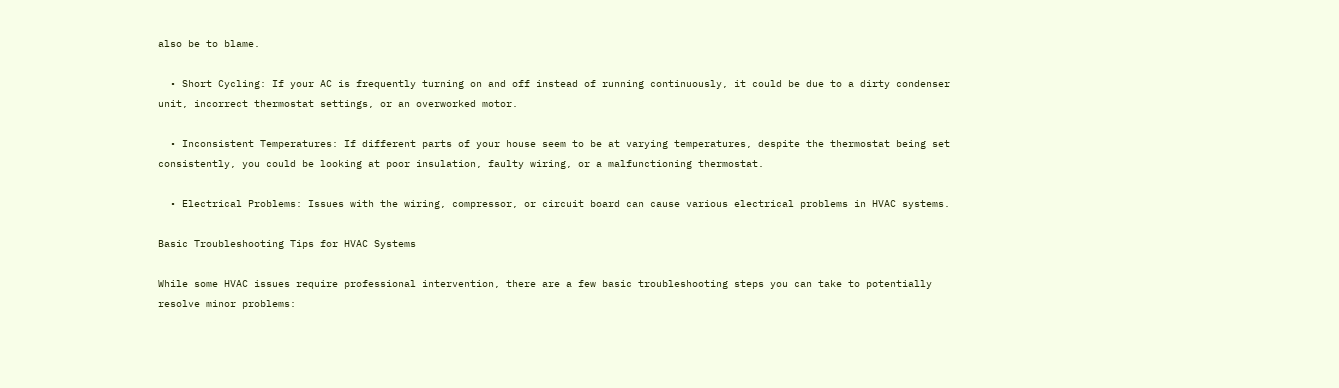also be to blame.

  • Short Cycling: If your AC is frequently turning on and off instead of running continuously, it could be due to a dirty condenser unit, incorrect thermostat settings, or an overworked motor.

  • Inconsistent Temperatures: If different parts of your house seem to be at varying temperatures, despite the thermostat being set consistently, you could be looking at poor insulation, faulty wiring, or a malfunctioning thermostat.

  • Electrical Problems: Issues with the wiring, compressor, or circuit board can cause various electrical problems in HVAC systems.

Basic Troubleshooting Tips for HVAC Systems

While some HVAC issues require professional intervention, there are a few basic troubleshooting steps you can take to potentially resolve minor problems: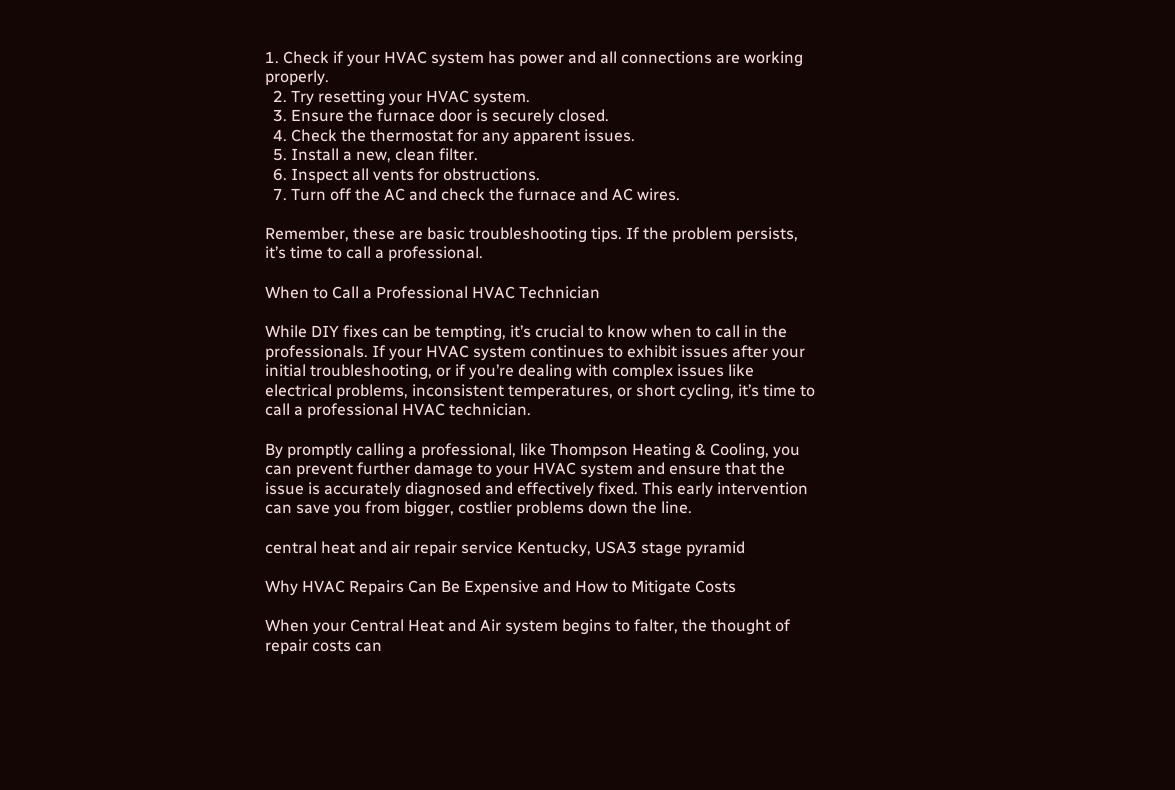1. Check if your HVAC system has power and all connections are working properly.
  2. Try resetting your HVAC system.
  3. Ensure the furnace door is securely closed.
  4. Check the thermostat for any apparent issues.
  5. Install a new, clean filter.
  6. Inspect all vents for obstructions.
  7. Turn off the AC and check the furnace and AC wires.

Remember, these are basic troubleshooting tips. If the problem persists, it’s time to call a professional.

When to Call a Professional HVAC Technician

While DIY fixes can be tempting, it’s crucial to know when to call in the professionals. If your HVAC system continues to exhibit issues after your initial troubleshooting, or if you’re dealing with complex issues like electrical problems, inconsistent temperatures, or short cycling, it’s time to call a professional HVAC technician.

By promptly calling a professional, like Thompson Heating & Cooling, you can prevent further damage to your HVAC system and ensure that the issue is accurately diagnosed and effectively fixed. This early intervention can save you from bigger, costlier problems down the line.

central heat and air repair service Kentucky, USA3 stage pyramid

Why HVAC Repairs Can Be Expensive and How to Mitigate Costs

When your Central Heat and Air system begins to falter, the thought of repair costs can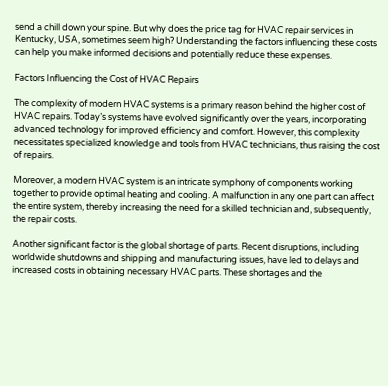send a chill down your spine. But why does the price tag for HVAC repair services in Kentucky, USA, sometimes seem high? Understanding the factors influencing these costs can help you make informed decisions and potentially reduce these expenses.

Factors Influencing the Cost of HVAC Repairs

The complexity of modern HVAC systems is a primary reason behind the higher cost of HVAC repairs. Today’s systems have evolved significantly over the years, incorporating advanced technology for improved efficiency and comfort. However, this complexity necessitates specialized knowledge and tools from HVAC technicians, thus raising the cost of repairs.

Moreover, a modern HVAC system is an intricate symphony of components working together to provide optimal heating and cooling. A malfunction in any one part can affect the entire system, thereby increasing the need for a skilled technician and, subsequently, the repair costs.

Another significant factor is the global shortage of parts. Recent disruptions, including worldwide shutdowns and shipping and manufacturing issues, have led to delays and increased costs in obtaining necessary HVAC parts. These shortages and the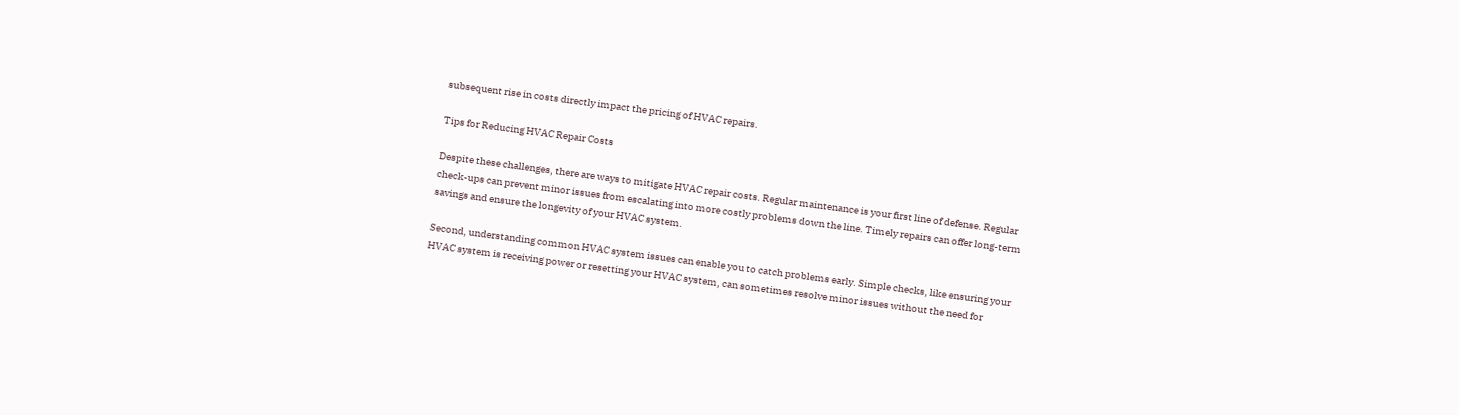subsequent rise in costs directly impact the pricing of HVAC repairs.

Tips for Reducing HVAC Repair Costs

Despite these challenges, there are ways to mitigate HVAC repair costs. Regular maintenance is your first line of defense. Regular check-ups can prevent minor issues from escalating into more costly problems down the line. Timely repairs can offer long-term savings and ensure the longevity of your HVAC system.

Second, understanding common HVAC system issues can enable you to catch problems early. Simple checks, like ensuring your HVAC system is receiving power or resetting your HVAC system, can sometimes resolve minor issues without the need for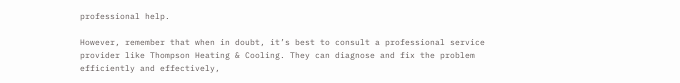professional help.

However, remember that when in doubt, it’s best to consult a professional service provider like Thompson Heating & Cooling. They can diagnose and fix the problem efficiently and effectively,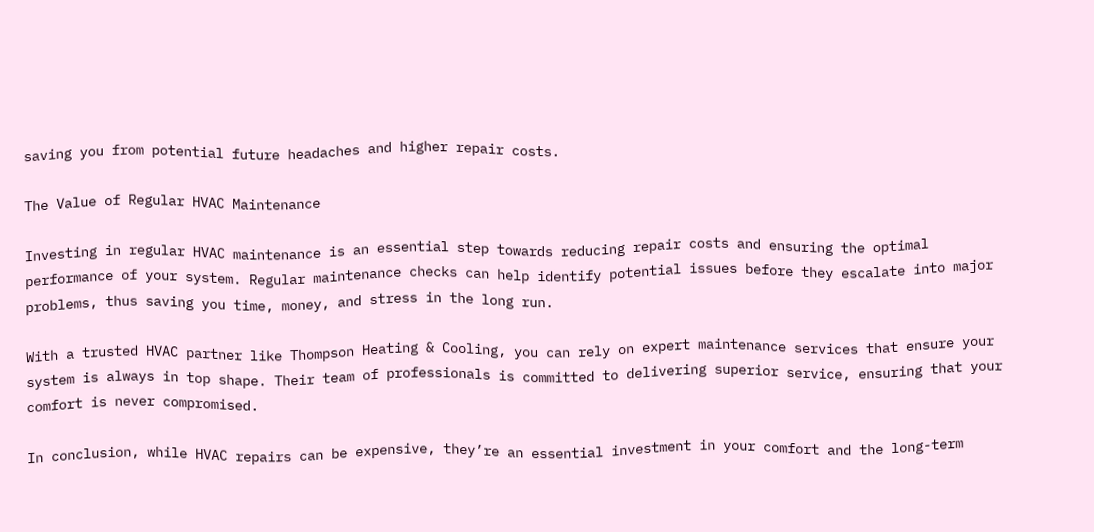saving you from potential future headaches and higher repair costs.

The Value of Regular HVAC Maintenance

Investing in regular HVAC maintenance is an essential step towards reducing repair costs and ensuring the optimal performance of your system. Regular maintenance checks can help identify potential issues before they escalate into major problems, thus saving you time, money, and stress in the long run.

With a trusted HVAC partner like Thompson Heating & Cooling, you can rely on expert maintenance services that ensure your system is always in top shape. Their team of professionals is committed to delivering superior service, ensuring that your comfort is never compromised.

In conclusion, while HVAC repairs can be expensive, they’re an essential investment in your comfort and the long-term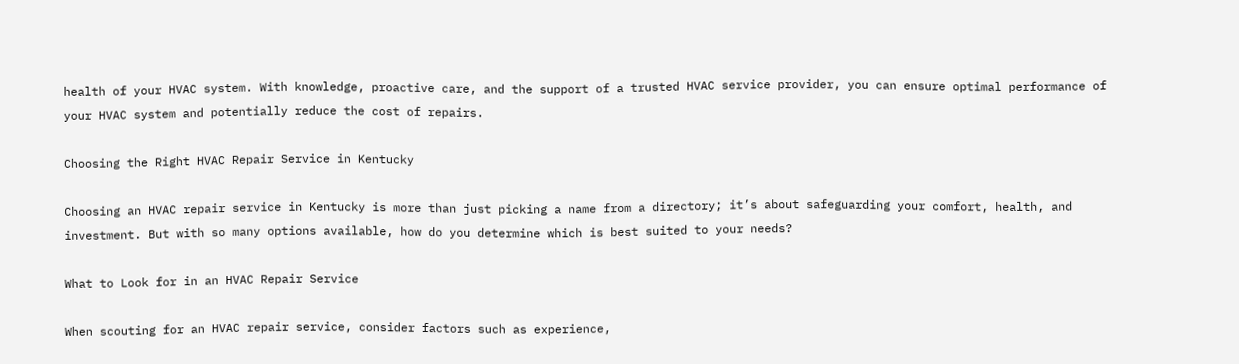health of your HVAC system. With knowledge, proactive care, and the support of a trusted HVAC service provider, you can ensure optimal performance of your HVAC system and potentially reduce the cost of repairs.

Choosing the Right HVAC Repair Service in Kentucky

Choosing an HVAC repair service in Kentucky is more than just picking a name from a directory; it’s about safeguarding your comfort, health, and investment. But with so many options available, how do you determine which is best suited to your needs?

What to Look for in an HVAC Repair Service

When scouting for an HVAC repair service, consider factors such as experience,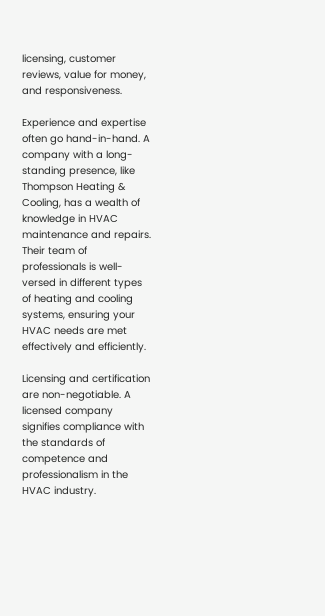licensing, customer reviews, value for money, and responsiveness.

Experience and expertise often go hand-in-hand. A company with a long-standing presence, like Thompson Heating & Cooling, has a wealth of knowledge in HVAC maintenance and repairs. Their team of professionals is well-versed in different types of heating and cooling systems, ensuring your HVAC needs are met effectively and efficiently.

Licensing and certification are non-negotiable. A licensed company signifies compliance with the standards of competence and professionalism in the HVAC industry.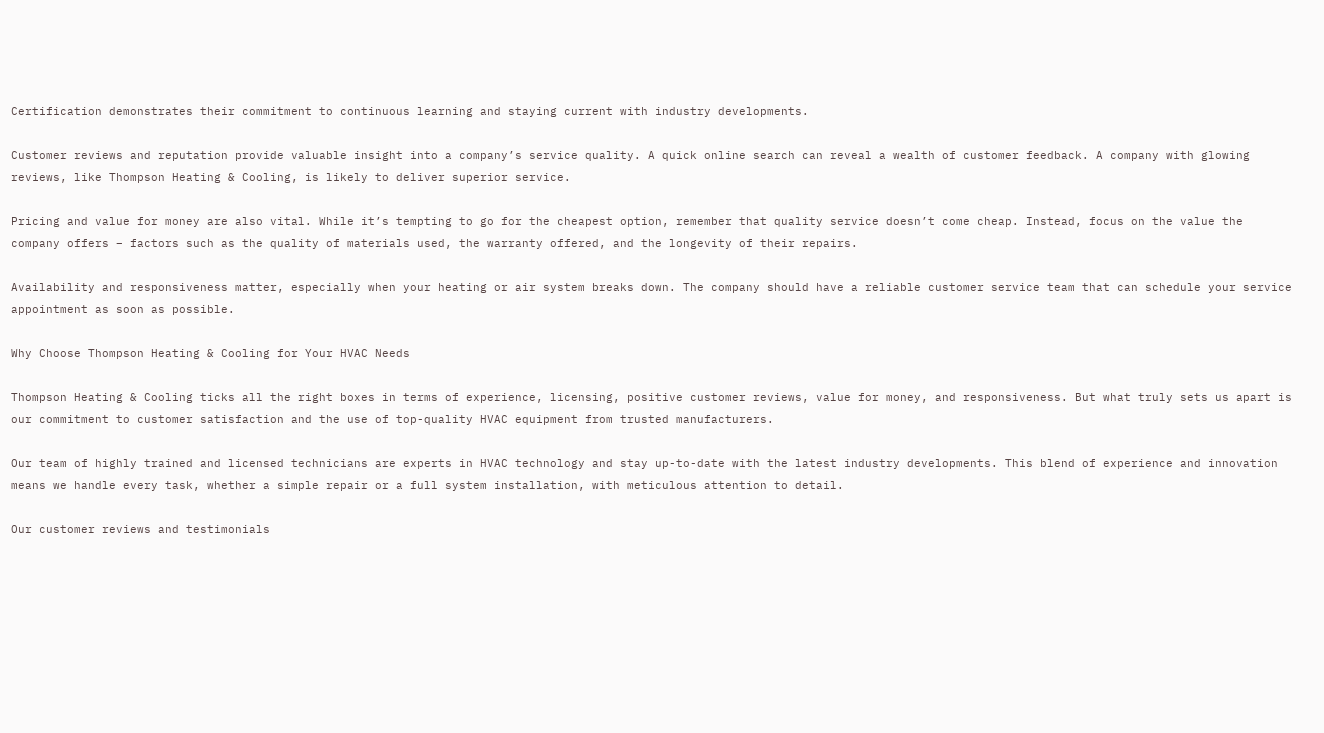Certification demonstrates their commitment to continuous learning and staying current with industry developments.

Customer reviews and reputation provide valuable insight into a company’s service quality. A quick online search can reveal a wealth of customer feedback. A company with glowing reviews, like Thompson Heating & Cooling, is likely to deliver superior service.

Pricing and value for money are also vital. While it’s tempting to go for the cheapest option, remember that quality service doesn’t come cheap. Instead, focus on the value the company offers – factors such as the quality of materials used, the warranty offered, and the longevity of their repairs.

Availability and responsiveness matter, especially when your heating or air system breaks down. The company should have a reliable customer service team that can schedule your service appointment as soon as possible.

Why Choose Thompson Heating & Cooling for Your HVAC Needs

Thompson Heating & Cooling ticks all the right boxes in terms of experience, licensing, positive customer reviews, value for money, and responsiveness. But what truly sets us apart is our commitment to customer satisfaction and the use of top-quality HVAC equipment from trusted manufacturers.

Our team of highly trained and licensed technicians are experts in HVAC technology and stay up-to-date with the latest industry developments. This blend of experience and innovation means we handle every task, whether a simple repair or a full system installation, with meticulous attention to detail.

Our customer reviews and testimonials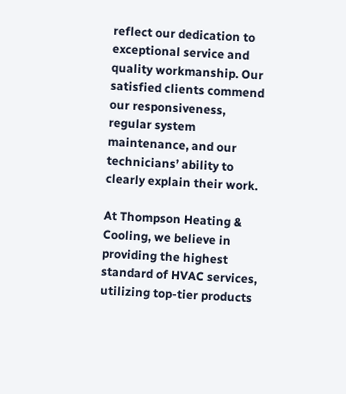reflect our dedication to exceptional service and quality workmanship. Our satisfied clients commend our responsiveness, regular system maintenance, and our technicians’ ability to clearly explain their work.

At Thompson Heating & Cooling, we believe in providing the highest standard of HVAC services, utilizing top-tier products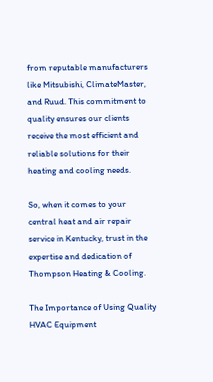from reputable manufacturers like Mitsubishi, ClimateMaster, and Ruud. This commitment to quality ensures our clients receive the most efficient and reliable solutions for their heating and cooling needs.

So, when it comes to your central heat and air repair service in Kentucky, trust in the expertise and dedication of Thompson Heating & Cooling.

The Importance of Using Quality HVAC Equipment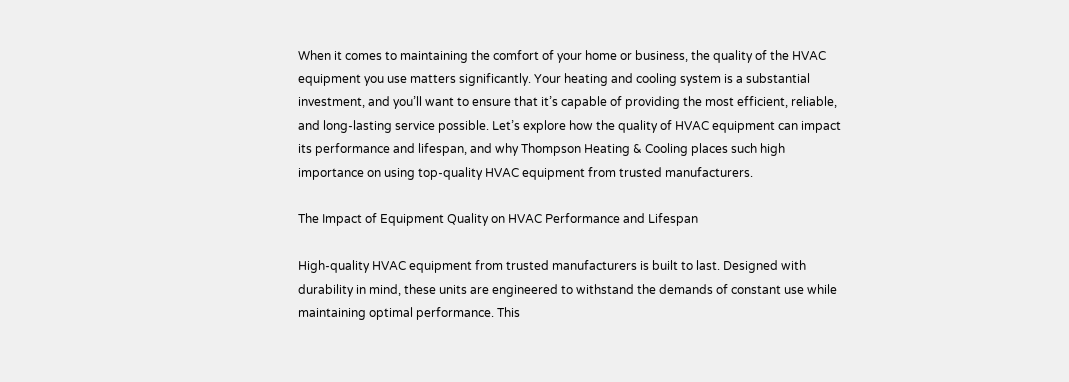When it comes to maintaining the comfort of your home or business, the quality of the HVAC equipment you use matters significantly. Your heating and cooling system is a substantial investment, and you’ll want to ensure that it’s capable of providing the most efficient, reliable, and long-lasting service possible. Let’s explore how the quality of HVAC equipment can impact its performance and lifespan, and why Thompson Heating & Cooling places such high importance on using top-quality HVAC equipment from trusted manufacturers.

The Impact of Equipment Quality on HVAC Performance and Lifespan

High-quality HVAC equipment from trusted manufacturers is built to last. Designed with durability in mind, these units are engineered to withstand the demands of constant use while maintaining optimal performance. This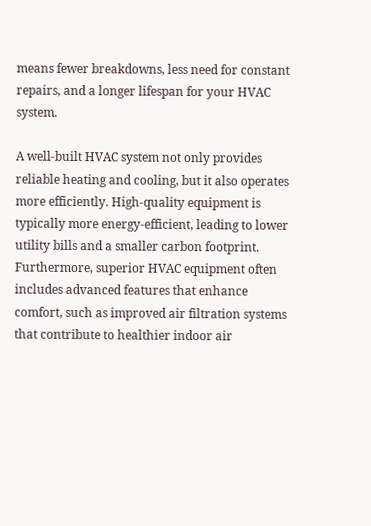means fewer breakdowns, less need for constant repairs, and a longer lifespan for your HVAC system.

A well-built HVAC system not only provides reliable heating and cooling, but it also operates more efficiently. High-quality equipment is typically more energy-efficient, leading to lower utility bills and a smaller carbon footprint. Furthermore, superior HVAC equipment often includes advanced features that enhance comfort, such as improved air filtration systems that contribute to healthier indoor air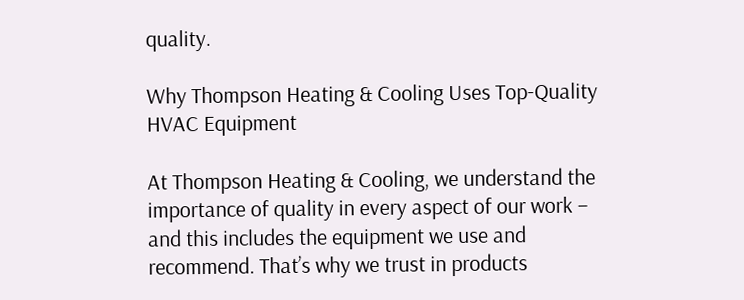quality.

Why Thompson Heating & Cooling Uses Top-Quality HVAC Equipment

At Thompson Heating & Cooling, we understand the importance of quality in every aspect of our work – and this includes the equipment we use and recommend. That’s why we trust in products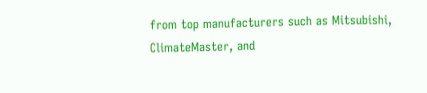from top manufacturers such as Mitsubishi, ClimateMaster, and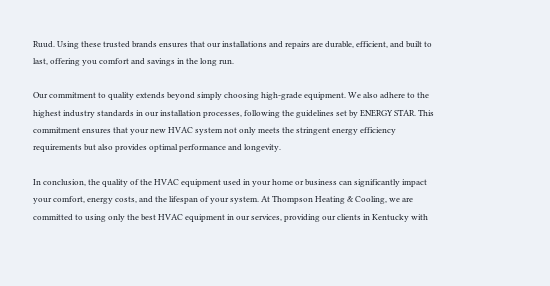Ruud. Using these trusted brands ensures that our installations and repairs are durable, efficient, and built to last, offering you comfort and savings in the long run.

Our commitment to quality extends beyond simply choosing high-grade equipment. We also adhere to the highest industry standards in our installation processes, following the guidelines set by ENERGY STAR. This commitment ensures that your new HVAC system not only meets the stringent energy efficiency requirements but also provides optimal performance and longevity.

In conclusion, the quality of the HVAC equipment used in your home or business can significantly impact your comfort, energy costs, and the lifespan of your system. At Thompson Heating & Cooling, we are committed to using only the best HVAC equipment in our services, providing our clients in Kentucky with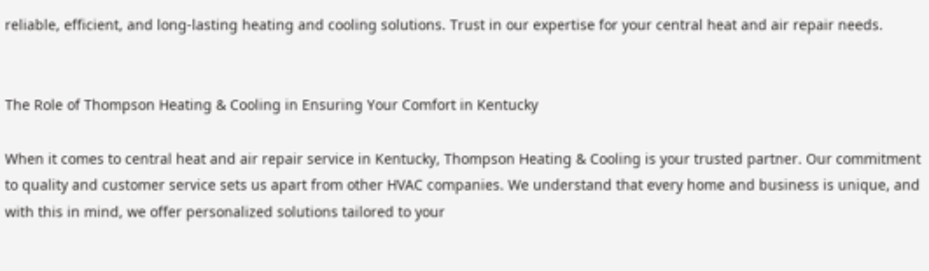reliable, efficient, and long-lasting heating and cooling solutions. Trust in our expertise for your central heat and air repair needs.


The Role of Thompson Heating & Cooling in Ensuring Your Comfort in Kentucky

When it comes to central heat and air repair service in Kentucky, Thompson Heating & Cooling is your trusted partner. Our commitment to quality and customer service sets us apart from other HVAC companies. We understand that every home and business is unique, and with this in mind, we offer personalized solutions tailored to your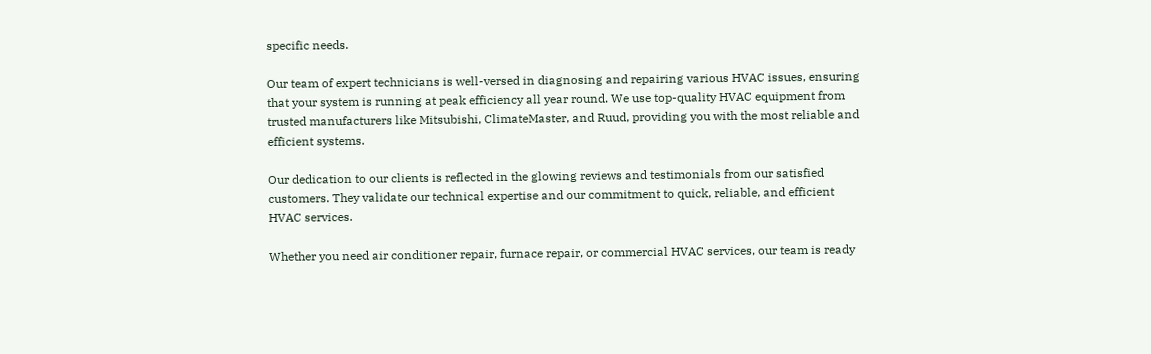specific needs.

Our team of expert technicians is well-versed in diagnosing and repairing various HVAC issues, ensuring that your system is running at peak efficiency all year round. We use top-quality HVAC equipment from trusted manufacturers like Mitsubishi, ClimateMaster, and Ruud, providing you with the most reliable and efficient systems.

Our dedication to our clients is reflected in the glowing reviews and testimonials from our satisfied customers. They validate our technical expertise and our commitment to quick, reliable, and efficient HVAC services.

Whether you need air conditioner repair, furnace repair, or commercial HVAC services, our team is ready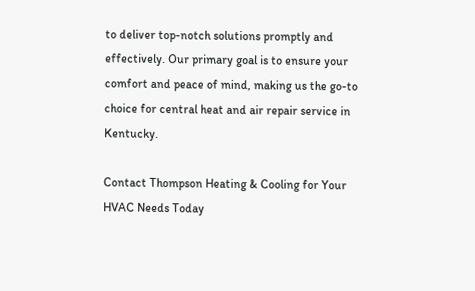to deliver top-notch solutions promptly and effectively. Our primary goal is to ensure your comfort and peace of mind, making us the go-to choice for central heat and air repair service in Kentucky.

Contact Thompson Heating & Cooling for Your HVAC Needs Today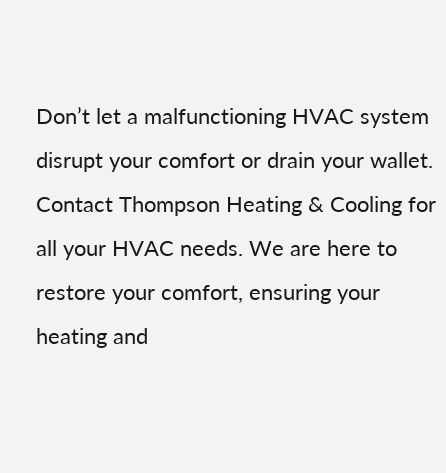Don’t let a malfunctioning HVAC system disrupt your comfort or drain your wallet. Contact Thompson Heating & Cooling for all your HVAC needs. We are here to restore your comfort, ensuring your heating and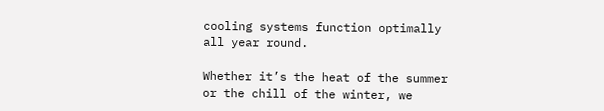cooling systems function optimally all year round.

Whether it’s the heat of the summer or the chill of the winter, we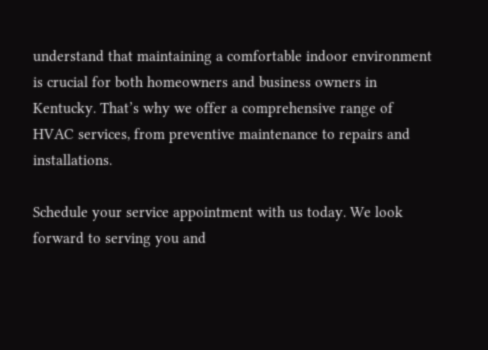understand that maintaining a comfortable indoor environment is crucial for both homeowners and business owners in Kentucky. That’s why we offer a comprehensive range of HVAC services, from preventive maintenance to repairs and installations.

Schedule your service appointment with us today. We look forward to serving you and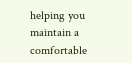helping you maintain a comfortable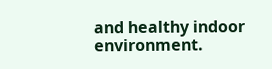and healthy indoor environment.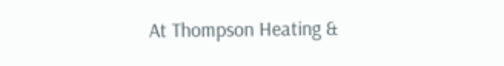At Thompson Heating &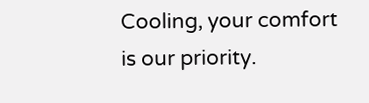Cooling, your comfort is our priority.